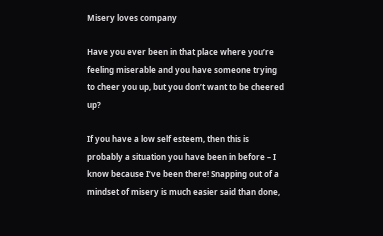Misery loves company

Have you ever been in that place where you’re feeling miserable and you have someone trying to cheer you up, but you don’t want to be cheered up?

If you have a low self esteem, then this is probably a situation you have been in before – I know because I’ve been there! Snapping out of a mindset of misery is much easier said than done,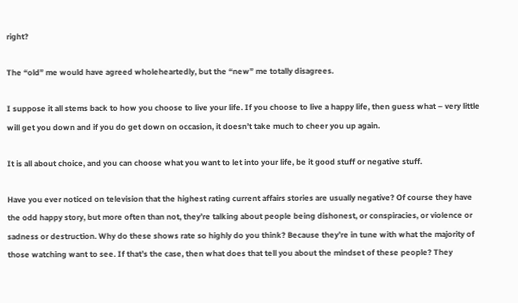right?

The “old” me would have agreed wholeheartedly, but the “new” me totally disagrees.

I suppose it all stems back to how you choose to live your life. If you choose to live a happy life, then guess what – very little will get you down and if you do get down on occasion, it doesn’t take much to cheer you up again.

It is all about choice, and you can choose what you want to let into your life, be it good stuff or negative stuff.

Have you ever noticed on television that the highest rating current affairs stories are usually negative? Of course they have the odd happy story, but more often than not, they’re talking about people being dishonest, or conspiracies, or violence or sadness or destruction. Why do these shows rate so highly do you think? Because they’re in tune with what the majority of those watching want to see. If that’s the case, then what does that tell you about the mindset of these people? They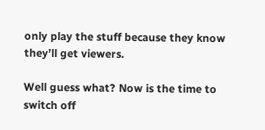only play the stuff because they know they’ll get viewers.

Well guess what? Now is the time to switch off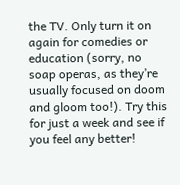the TV. Only turn it on again for comedies or education (sorry, no soap operas, as they’re usually focused on doom and gloom too!). Try this for just a week and see if you feel any better!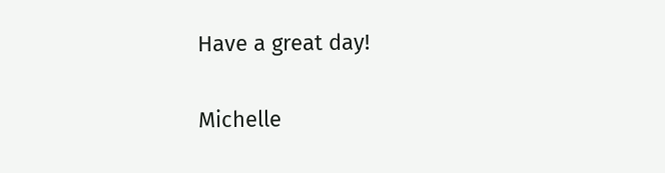Have a great day!

Michelle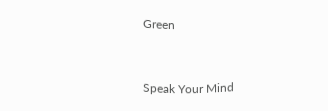Green


Speak Your Mind